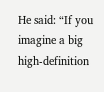He said: “If you imagine a big high-definition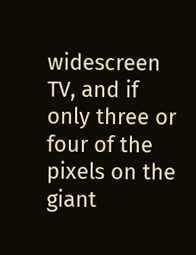widescreen TV, and if only three or four of the pixels on the giant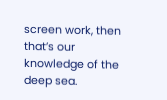screen work, then that’s our knowledge of the deep sea.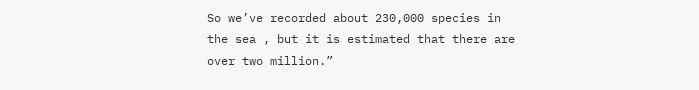So we’ve recorded about 230,000 species in the sea , but it is estimated that there are over two million.”